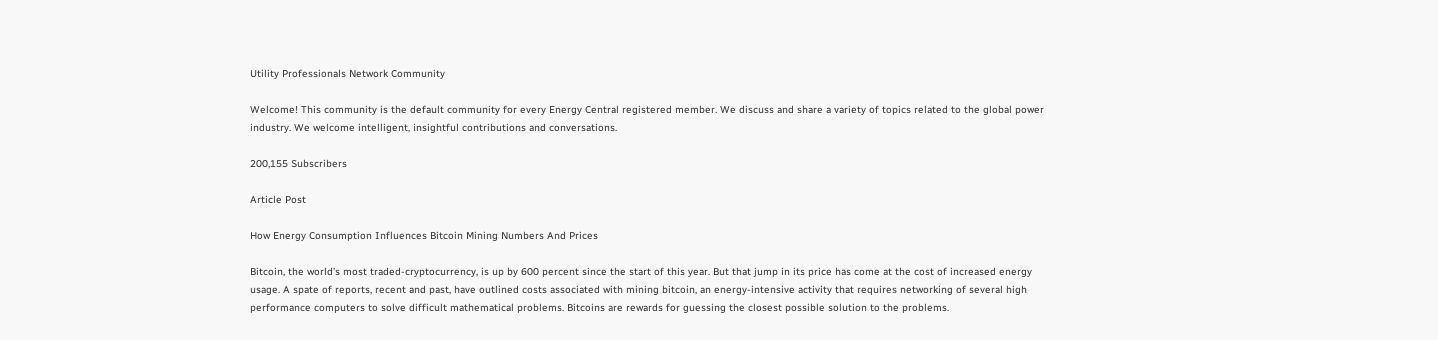Utility Professionals Network Community

Welcome! This community is the default community for every Energy Central registered member. We discuss and share a variety of topics related to the global power industry. We welcome intelligent, insightful contributions and conversations.

200,155 Subscribers

Article Post

How Energy Consumption Influences Bitcoin Mining Numbers And Prices

Bitcoin, the world’s most traded-cryptocurrency, is up by 600 percent since the start of this year. But that jump in its price has come at the cost of increased energy usage. A spate of reports, recent and past, have outlined costs associated with mining bitcoin, an energy-intensive activity that requires networking of several high performance computers to solve difficult mathematical problems. Bitcoins are rewards for guessing the closest possible solution to the problems.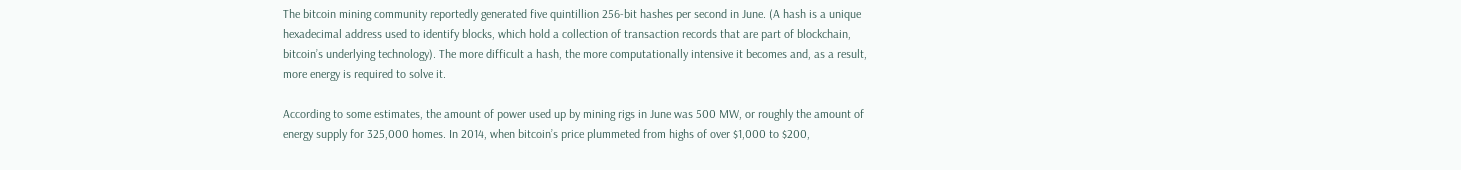The bitcoin mining community reportedly generated five quintillion 256-bit hashes per second in June. (A hash is a unique hexadecimal address used to identify blocks, which hold a collection of transaction records that are part of blockchain, bitcoin’s underlying technology). The more difficult a hash, the more computationally intensive it becomes and, as a result, more energy is required to solve it.

According to some estimates, the amount of power used up by mining rigs in June was 500 MW, or roughly the amount of energy supply for 325,000 homes. In 2014, when bitcoin’s price plummeted from highs of over $1,000 to $200,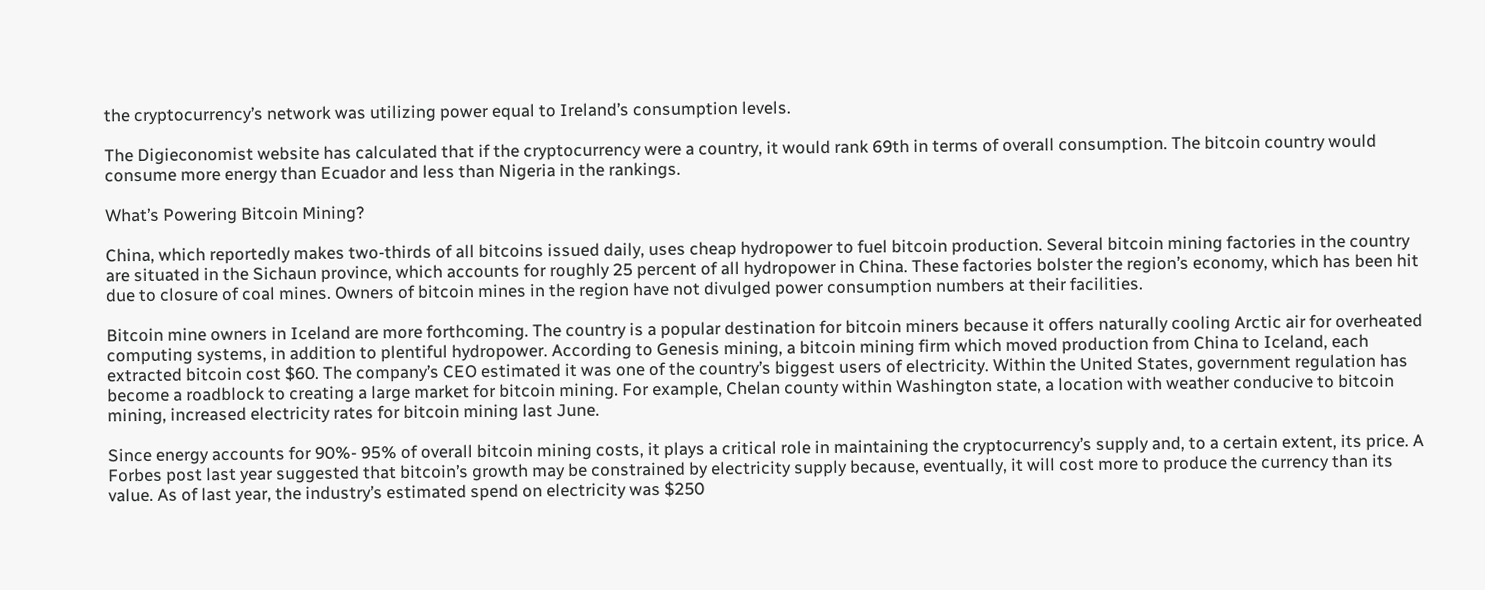the cryptocurrency’s network was utilizing power equal to Ireland’s consumption levels.

The Digieconomist website has calculated that if the cryptocurrency were a country, it would rank 69th in terms of overall consumption. The bitcoin country would consume more energy than Ecuador and less than Nigeria in the rankings.

What’s Powering Bitcoin Mining?

China, which reportedly makes two-thirds of all bitcoins issued daily, uses cheap hydropower to fuel bitcoin production. Several bitcoin mining factories in the country are situated in the Sichaun province, which accounts for roughly 25 percent of all hydropower in China. These factories bolster the region’s economy, which has been hit due to closure of coal mines. Owners of bitcoin mines in the region have not divulged power consumption numbers at their facilities.

Bitcoin mine owners in Iceland are more forthcoming. The country is a popular destination for bitcoin miners because it offers naturally cooling Arctic air for overheated computing systems, in addition to plentiful hydropower. According to Genesis mining, a bitcoin mining firm which moved production from China to Iceland, each extracted bitcoin cost $60. The company’s CEO estimated it was one of the country’s biggest users of electricity. Within the United States, government regulation has become a roadblock to creating a large market for bitcoin mining. For example, Chelan county within Washington state, a location with weather conducive to bitcoin mining, increased electricity rates for bitcoin mining last June.

Since energy accounts for 90%- 95% of overall bitcoin mining costs, it plays a critical role in maintaining the cryptocurrency’s supply and, to a certain extent, its price. A Forbes post last year suggested that bitcoin’s growth may be constrained by electricity supply because, eventually, it will cost more to produce the currency than its value. As of last year, the industry’s estimated spend on electricity was $250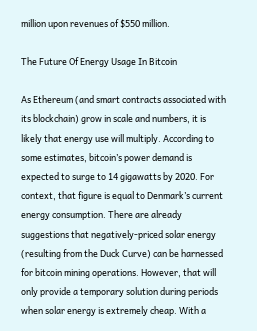million upon revenues of $550 million.

The Future Of Energy Usage In Bitcoin

As Ethereum (and smart contracts associated with its blockchain) grow in scale and numbers, it is likely that energy use will multiply. According to some estimates, bitcoin’s power demand is expected to surge to 14 gigawatts by 2020. For context, that figure is equal to Denmark’s current energy consumption. There are already suggestions that negatively-priced solar energy (resulting from the Duck Curve) can be harnessed for bitcoin mining operations. However, that will only provide a temporary solution during periods when solar energy is extremely cheap. With a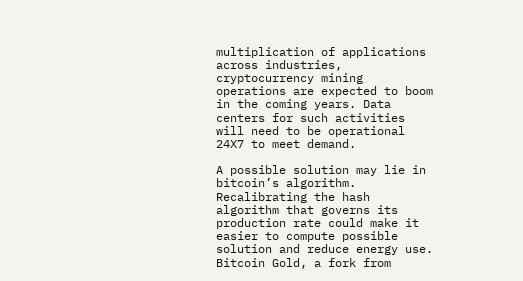multiplication of applications across industries, cryptocurrency mining operations are expected to boom in the coming years. Data centers for such activities will need to be operational 24X7 to meet demand.

A possible solution may lie in bitcoin’s algorithm. Recalibrating the hash algorithm that governs its production rate could make it easier to compute possible solution and reduce energy use. Bitcoin Gold, a fork from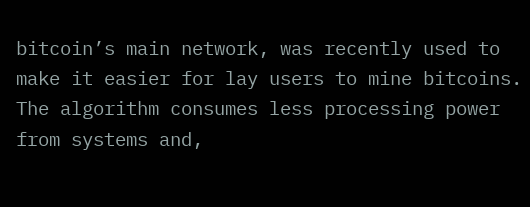bitcoin’s main network, was recently used to make it easier for lay users to mine bitcoins. The algorithm consumes less processing power from systems and,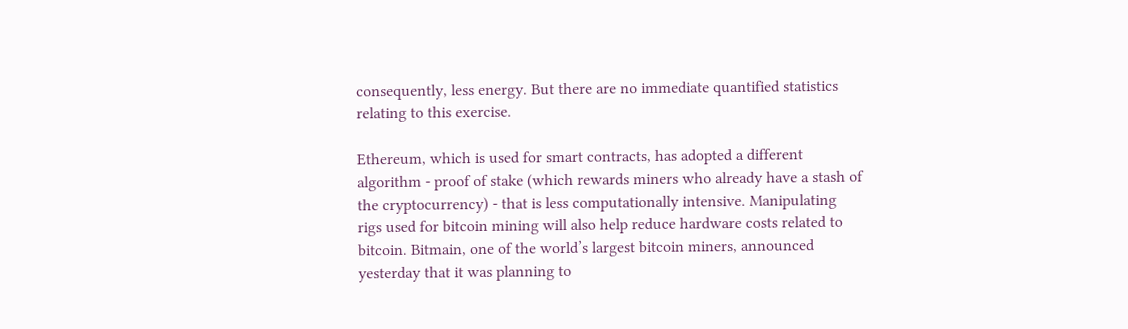consequently, less energy. But there are no immediate quantified statistics relating to this exercise.

Ethereum, which is used for smart contracts, has adopted a different algorithm - proof of stake (which rewards miners who already have a stash of the cryptocurrency) - that is less computationally intensive. Manipulating rigs used for bitcoin mining will also help reduce hardware costs related to bitcoin. Bitmain, one of the world’s largest bitcoin miners, announced yesterday that it was planning to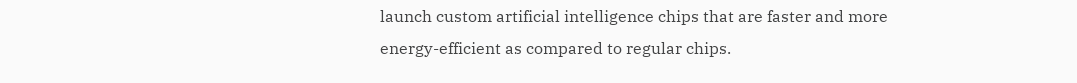launch custom artificial intelligence chips that are faster and more energy-efficient as compared to regular chips.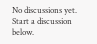No discussions yet. Start a discussion below.